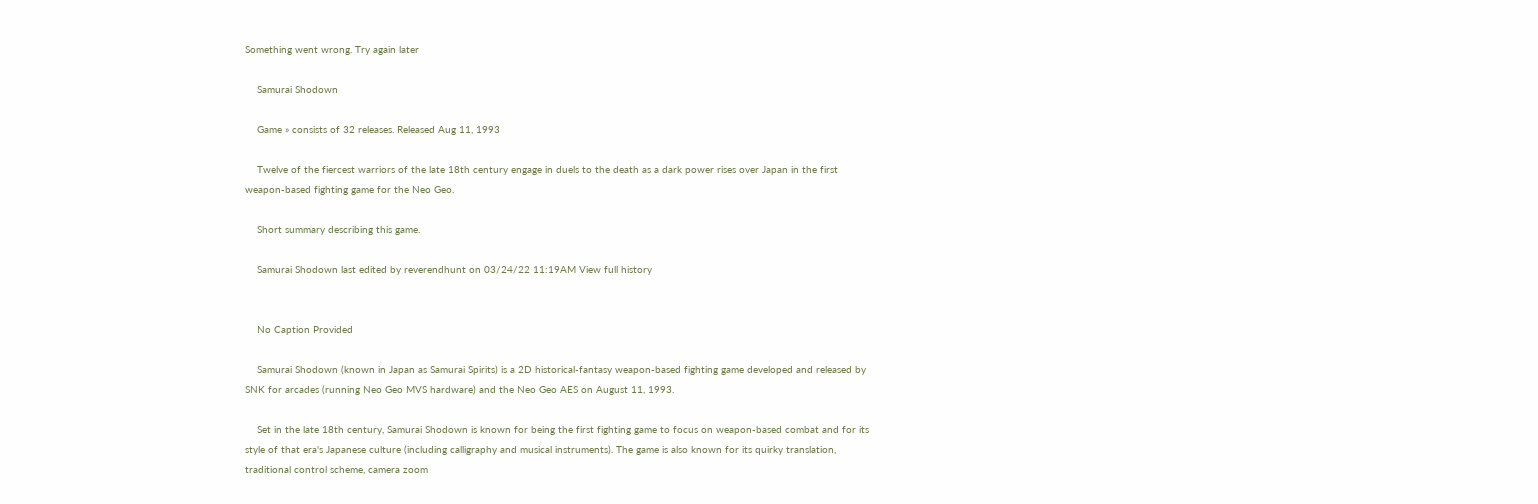Something went wrong. Try again later

    Samurai Shodown

    Game » consists of 32 releases. Released Aug 11, 1993

    Twelve of the fiercest warriors of the late 18th century engage in duels to the death as a dark power rises over Japan in the first weapon-based fighting game for the Neo Geo.

    Short summary describing this game.

    Samurai Shodown last edited by reverendhunt on 03/24/22 11:19AM View full history


    No Caption Provided

    Samurai Shodown (known in Japan as Samurai Spirits) is a 2D historical-fantasy weapon-based fighting game developed and released by SNK for arcades (running Neo Geo MVS hardware) and the Neo Geo AES on August 11, 1993.

    Set in the late 18th century, Samurai Shodown is known for being the first fighting game to focus on weapon-based combat and for its style of that era's Japanese culture (including calligraphy and musical instruments). The game is also known for its quirky translation, traditional control scheme, camera zoom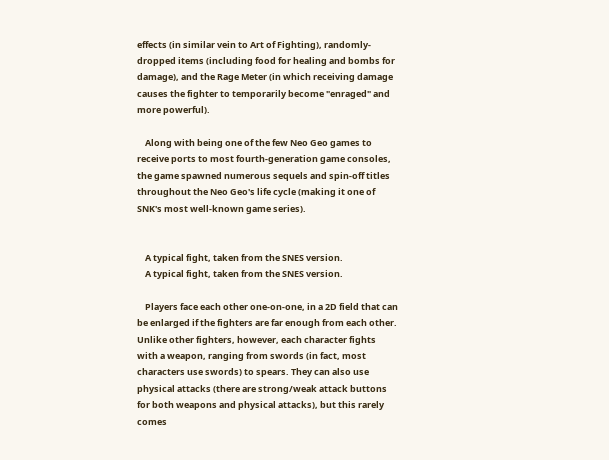effects (in similar vein to Art of Fighting), randomly-dropped items (including food for healing and bombs for damage), and the Rage Meter (in which receiving damage causes the fighter to temporarily become "enraged" and more powerful).

    Along with being one of the few Neo Geo games to receive ports to most fourth-generation game consoles, the game spawned numerous sequels and spin-off titles throughout the Neo Geo's life cycle (making it one of SNK's most well-known game series).


    A typical fight, taken from the SNES version.
    A typical fight, taken from the SNES version.

    Players face each other one-on-one, in a 2D field that can be enlarged if the fighters are far enough from each other. Unlike other fighters, however, each character fights with a weapon, ranging from swords (in fact, most characters use swords) to spears. They can also use physical attacks (there are strong/weak attack buttons for both weapons and physical attacks), but this rarely comes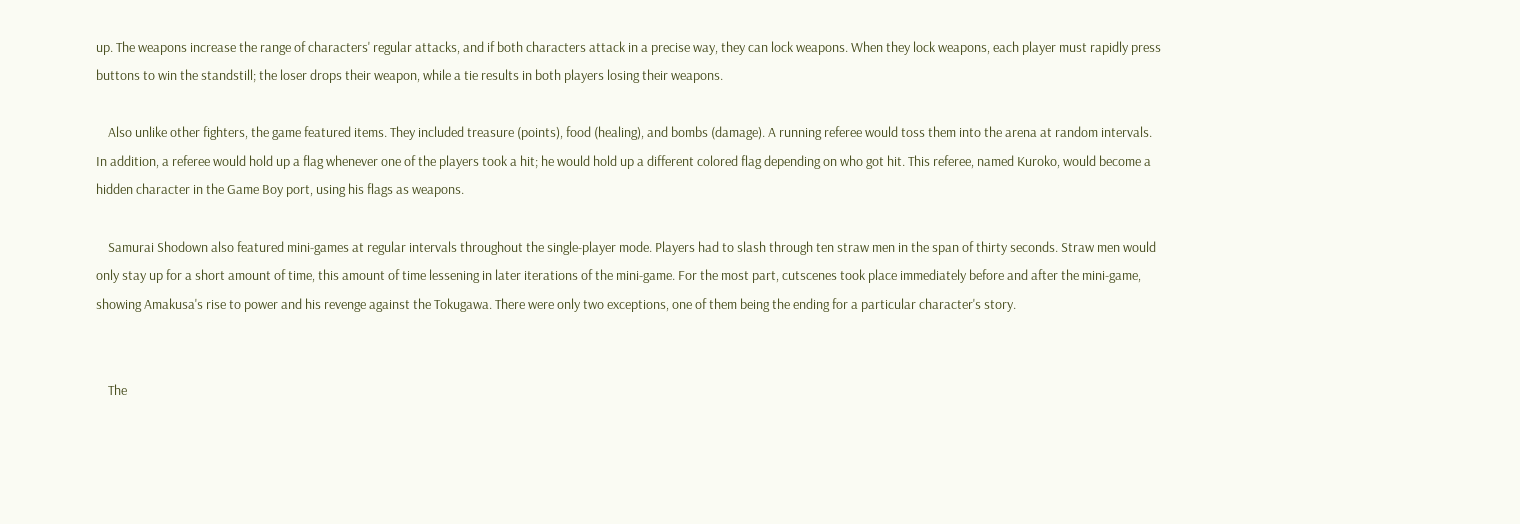up. The weapons increase the range of characters' regular attacks, and if both characters attack in a precise way, they can lock weapons. When they lock weapons, each player must rapidly press buttons to win the standstill; the loser drops their weapon, while a tie results in both players losing their weapons.

    Also unlike other fighters, the game featured items. They included treasure (points), food (healing), and bombs (damage). A running referee would toss them into the arena at random intervals. In addition, a referee would hold up a flag whenever one of the players took a hit; he would hold up a different colored flag depending on who got hit. This referee, named Kuroko, would become a hidden character in the Game Boy port, using his flags as weapons.

    Samurai Shodown also featured mini-games at regular intervals throughout the single-player mode. Players had to slash through ten straw men in the span of thirty seconds. Straw men would only stay up for a short amount of time, this amount of time lessening in later iterations of the mini-game. For the most part, cutscenes took place immediately before and after the mini-game, showing Amakusa's rise to power and his revenge against the Tokugawa. There were only two exceptions, one of them being the ending for a particular character's story.


    The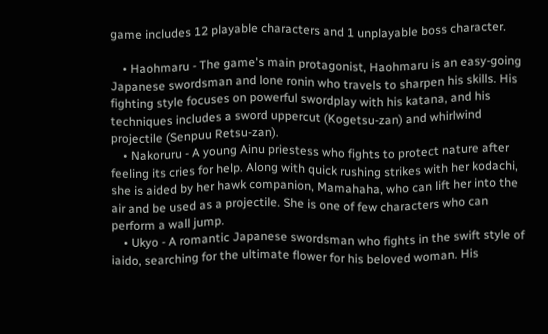game includes 12 playable characters and 1 unplayable boss character.

    • Haohmaru - The game's main protagonist, Haohmaru is an easy-going Japanese swordsman and lone ronin who travels to sharpen his skills. His fighting style focuses on powerful swordplay with his katana, and his techniques includes a sword uppercut (Kogetsu-zan) and whirlwind projectile (Senpuu Retsu-zan).
    • Nakoruru - A young Ainu priestess who fights to protect nature after feeling its cries for help. Along with quick rushing strikes with her kodachi, she is aided by her hawk companion, Mamahaha, who can lift her into the air and be used as a projectile. She is one of few characters who can perform a wall jump.
    • Ukyo - A romantic Japanese swordsman who fights in the swift style of iaido, searching for the ultimate flower for his beloved woman. His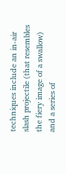techniques include an in-air slash projectile (that resembles the fiery image of a swallow) and a series of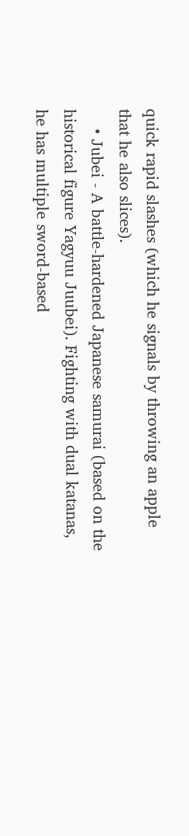quick rapid slashes (which he signals by throwing an apple that he also slices).
    • Jubei - A battle-hardened Japanese samurai (based on the historical figure Yagyuu Juubei). Fighting with dual katanas, he has multiple sword-based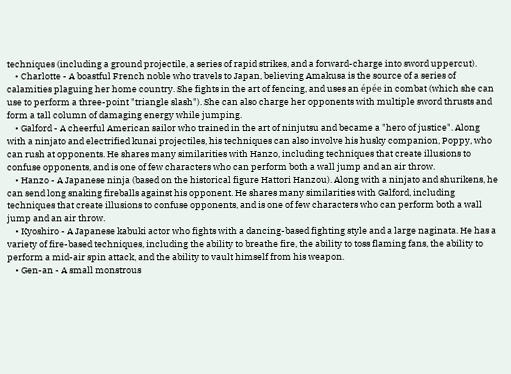techniques (including a ground projectile, a series of rapid strikes, and a forward-charge into sword uppercut).
    • Charlotte - A boastful French noble who travels to Japan, believing Amakusa is the source of a series of calamities plaguing her home country. She fights in the art of fencing, and uses an épée in combat (which she can use to perform a three-point "triangle slash"). She can also charge her opponents with multiple sword thrusts and form a tall column of damaging energy while jumping.
    • Galford - A cheerful American sailor who trained in the art of ninjutsu and became a "hero of justice". Along with a ninjato and electrified kunai projectiles, his techniques can also involve his husky companion, Poppy, who can rush at opponents. He shares many similarities with Hanzo, including techniques that create illusions to confuse opponents, and is one of few characters who can perform both a wall jump and an air throw.
    • Hanzo - A Japanese ninja (based on the historical figure Hattori Hanzou). Along with a ninjato and shurikens, he can send long snaking fireballs against his opponent. He shares many similarities with Galford, including techniques that create illusions to confuse opponents, and is one of few characters who can perform both a wall jump and an air throw.
    • Kyoshiro - A Japanese kabuki actor who fights with a dancing-based fighting style and a large naginata. He has a variety of fire-based techniques, including the ability to breathe fire, the ability to toss flaming fans, the ability to perform a mid-air spin attack, and the ability to vault himself from his weapon.
    • Gen-an - A small monstrous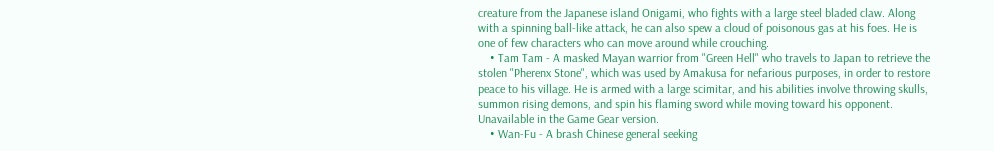creature from the Japanese island Onigami, who fights with a large steel bladed claw. Along with a spinning ball-like attack, he can also spew a cloud of poisonous gas at his foes. He is one of few characters who can move around while crouching.
    • Tam Tam - A masked Mayan warrior from "Green Hell" who travels to Japan to retrieve the stolen "Pherenx Stone", which was used by Amakusa for nefarious purposes, in order to restore peace to his village. He is armed with a large scimitar, and his abilities involve throwing skulls, summon rising demons, and spin his flaming sword while moving toward his opponent. Unavailable in the Game Gear version.
    • Wan-Fu - A brash Chinese general seeking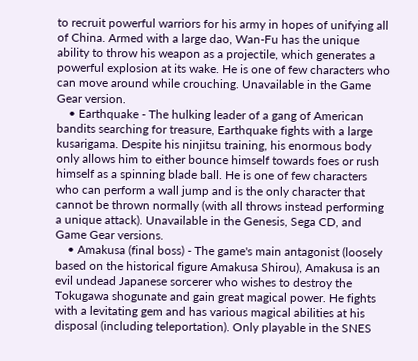to recruit powerful warriors for his army in hopes of unifying all of China. Armed with a large dao, Wan-Fu has the unique ability to throw his weapon as a projectile, which generates a powerful explosion at its wake. He is one of few characters who can move around while crouching. Unavailable in the Game Gear version.
    • Earthquake - The hulking leader of a gang of American bandits searching for treasure, Earthquake fights with a large kusarigama. Despite his ninjitsu training, his enormous body only allows him to either bounce himself towards foes or rush himself as a spinning blade ball. He is one of few characters who can perform a wall jump and is the only character that cannot be thrown normally (with all throws instead performing a unique attack). Unavailable in the Genesis, Sega CD, and Game Gear versions.
    • Amakusa (final boss) - The game's main antagonist (loosely based on the historical figure Amakusa Shirou), Amakusa is an evil undead Japanese sorcerer who wishes to destroy the Tokugawa shogunate and gain great magical power. He fights with a levitating gem and has various magical abilities at his disposal (including teleportation). Only playable in the SNES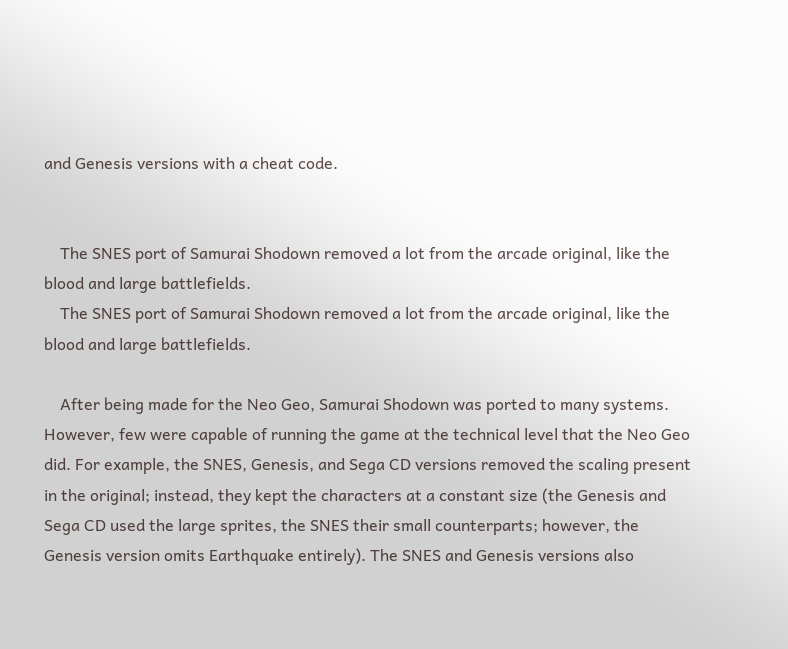and Genesis versions with a cheat code.


    The SNES port of Samurai Shodown removed a lot from the arcade original, like the blood and large battlefields.
    The SNES port of Samurai Shodown removed a lot from the arcade original, like the blood and large battlefields.

    After being made for the Neo Geo, Samurai Shodown was ported to many systems. However, few were capable of running the game at the technical level that the Neo Geo did. For example, the SNES, Genesis, and Sega CD versions removed the scaling present in the original; instead, they kept the characters at a constant size (the Genesis and Sega CD used the large sprites, the SNES their small counterparts; however, the Genesis version omits Earthquake entirely). The SNES and Genesis versions also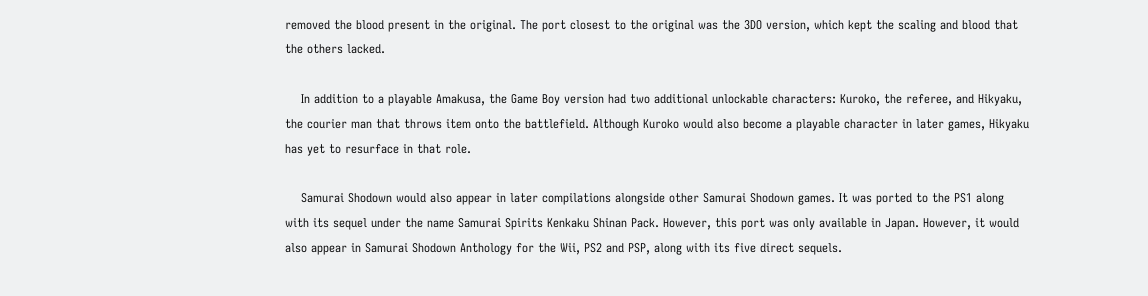removed the blood present in the original. The port closest to the original was the 3DO version, which kept the scaling and blood that the others lacked.

    In addition to a playable Amakusa, the Game Boy version had two additional unlockable characters: Kuroko, the referee, and Hikyaku, the courier man that throws item onto the battlefield. Although Kuroko would also become a playable character in later games, Hikyaku has yet to resurface in that role.

    Samurai Shodown would also appear in later compilations alongside other Samurai Shodown games. It was ported to the PS1 along with its sequel under the name Samurai Spirits Kenkaku Shinan Pack. However, this port was only available in Japan. However, it would also appear in Samurai Shodown Anthology for the Wii, PS2 and PSP, along with its five direct sequels.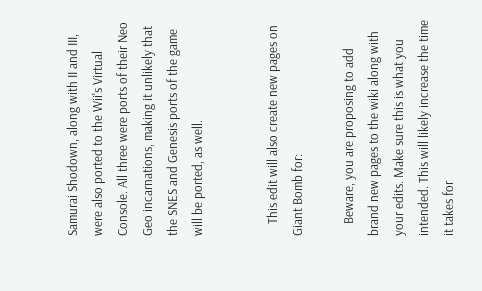Samurai Shodown, along with II and III, were also ported to the Wii's Virtual Console. All three were ports of their Neo Geo incarnations, making it unlikely that the SNES and Genesis ports of the game will be ported, as well.


    This edit will also create new pages on Giant Bomb for:

    Beware, you are proposing to add brand new pages to the wiki along with your edits. Make sure this is what you intended. This will likely increase the time it takes for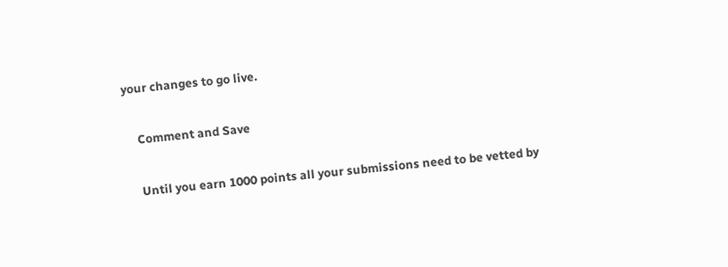your changes to go live.

    Comment and Save

    Until you earn 1000 points all your submissions need to be vetted by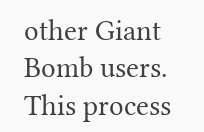other Giant Bomb users. This process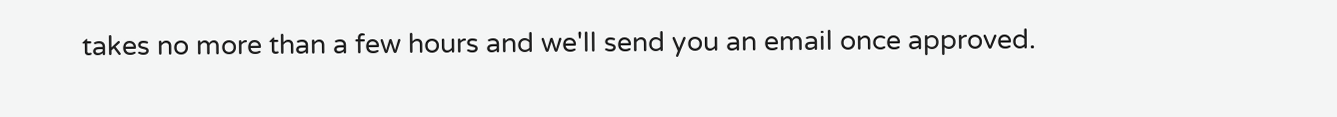takes no more than a few hours and we'll send you an email once approved.